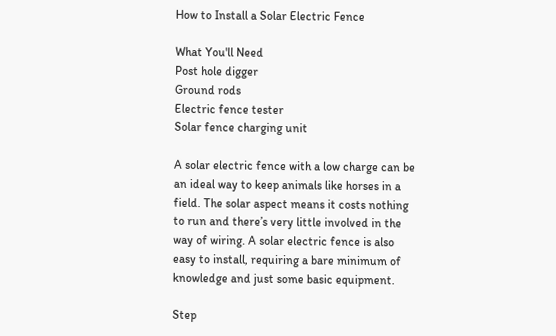How to Install a Solar Electric Fence

What You'll Need
Post hole digger
Ground rods
Electric fence tester
Solar fence charging unit

A solar electric fence with a low charge can be an ideal way to keep animals like horses in a field. The solar aspect means it costs nothing to run and there’s very little involved in the way of wiring. A solar electric fence is also easy to install, requiring a bare minimum of knowledge and just some basic equipment.

Step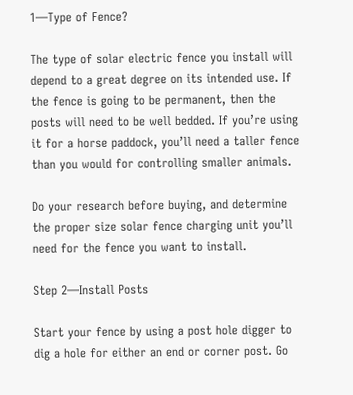1—Type of Fence?

The type of solar electric fence you install will depend to a great degree on its intended use. If the fence is going to be permanent, then the posts will need to be well bedded. If you’re using it for a horse paddock, you’ll need a taller fence than you would for controlling smaller animals.

Do your research before buying, and determine the proper size solar fence charging unit you’ll need for the fence you want to install.

Step 2—Install Posts

Start your fence by using a post hole digger to dig a hole for either an end or corner post. Go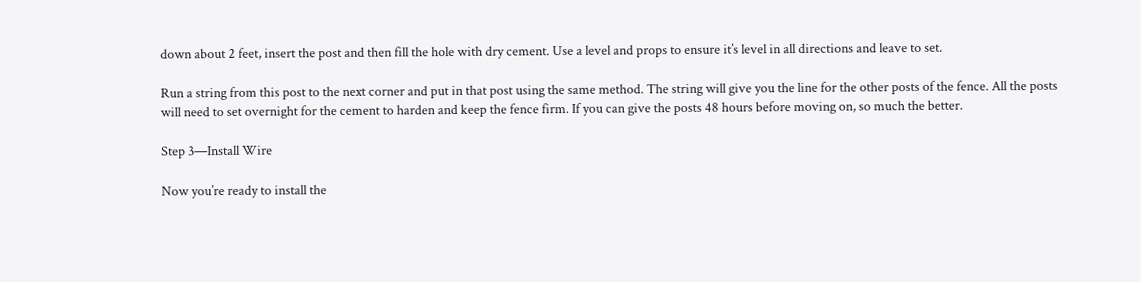down about 2 feet, insert the post and then fill the hole with dry cement. Use a level and props to ensure it’s level in all directions and leave to set.

Run a string from this post to the next corner and put in that post using the same method. The string will give you the line for the other posts of the fence. All the posts will need to set overnight for the cement to harden and keep the fence firm. If you can give the posts 48 hours before moving on, so much the better.

Step 3—Install Wire

Now you’re ready to install the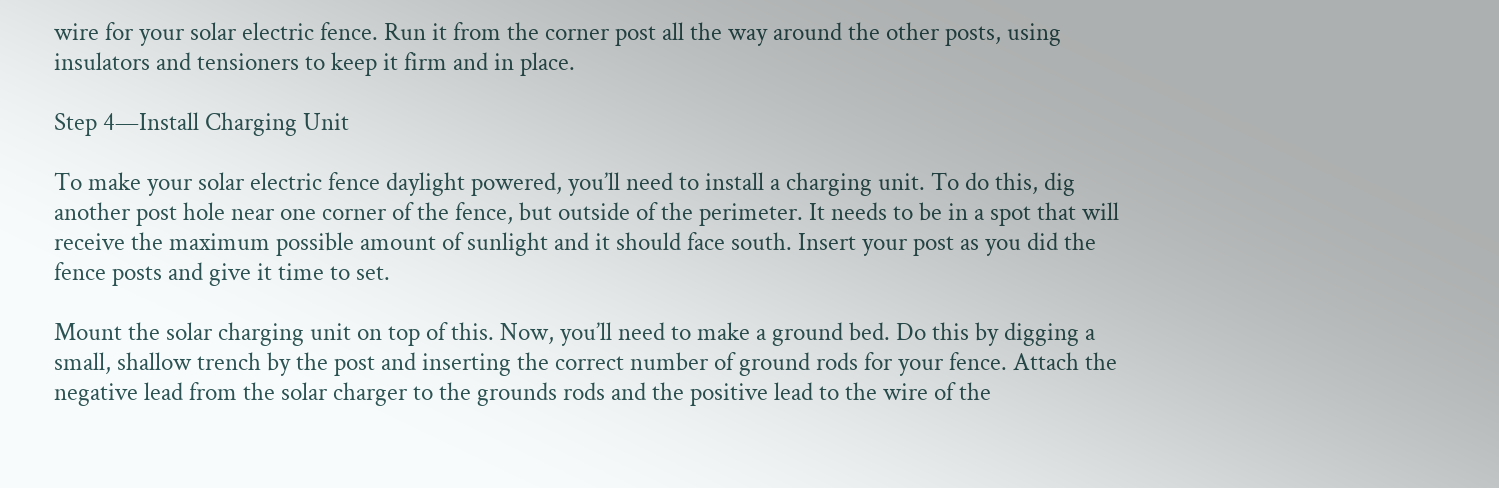wire for your solar electric fence. Run it from the corner post all the way around the other posts, using insulators and tensioners to keep it firm and in place.

Step 4—Install Charging Unit

To make your solar electric fence daylight powered, you’ll need to install a charging unit. To do this, dig another post hole near one corner of the fence, but outside of the perimeter. It needs to be in a spot that will receive the maximum possible amount of sunlight and it should face south. Insert your post as you did the fence posts and give it time to set.

Mount the solar charging unit on top of this. Now, you’ll need to make a ground bed. Do this by digging a small, shallow trench by the post and inserting the correct number of ground rods for your fence. Attach the negative lead from the solar charger to the grounds rods and the positive lead to the wire of the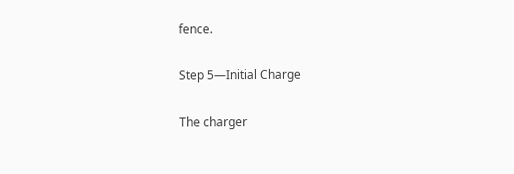fence.

Step 5—Initial Charge

The charger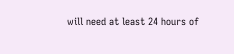will need at least 24 hours of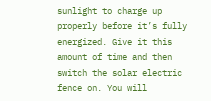sunlight to charge up properly before it’s fully energized. Give it this amount of time and then switch the solar electric fence on. You will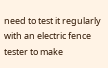need to test it regularly with an electric fence tester to make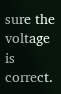sure the voltage is correct.